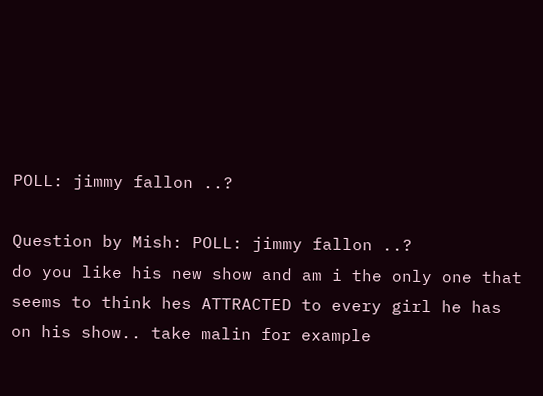POLL: jimmy fallon ..?

Question by Mish: POLL: jimmy fallon ..?
do you like his new show and am i the only one that seems to think hes ATTRACTED to every girl he has on his show.. take malin for example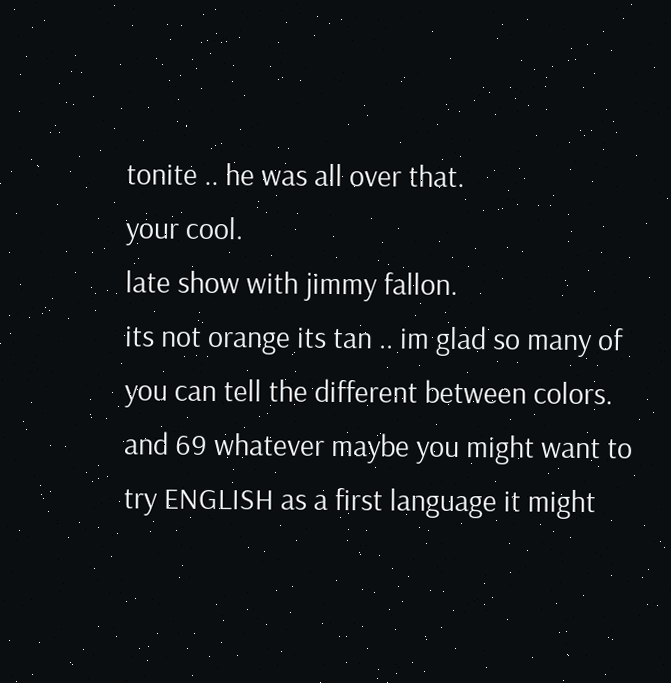tonite .. he was all over that.
your cool.
late show with jimmy fallon.
its not orange its tan .. im glad so many of you can tell the different between colors.
and 69 whatever maybe you might want to try ENGLISH as a first language it might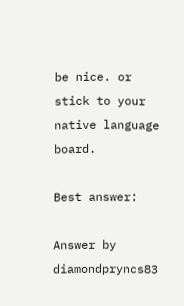be nice. or stick to your native language board.

Best answer:

Answer by diamondpryncs83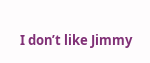I don’t like Jimmy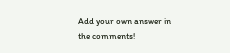Add your own answer in the comments!